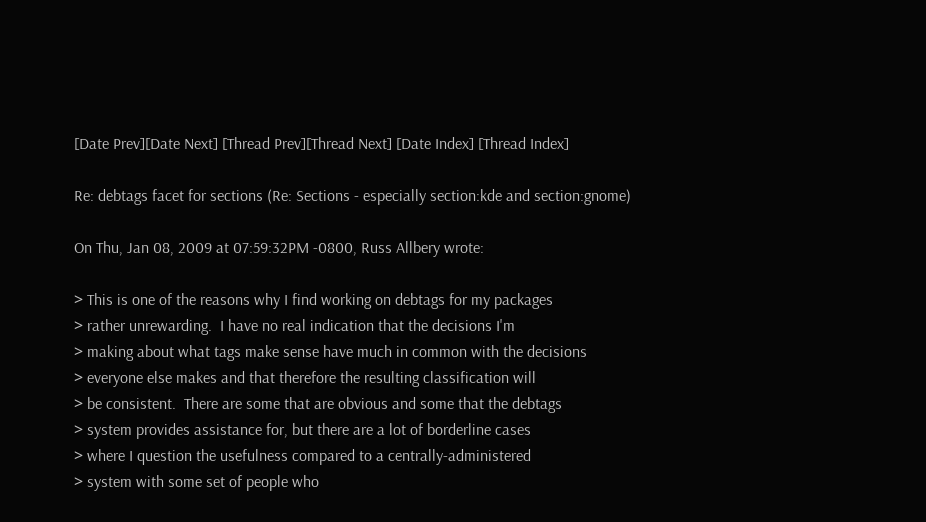[Date Prev][Date Next] [Thread Prev][Thread Next] [Date Index] [Thread Index]

Re: debtags facet for sections (Re: Sections - especially section:kde and section:gnome)

On Thu, Jan 08, 2009 at 07:59:32PM -0800, Russ Allbery wrote:

> This is one of the reasons why I find working on debtags for my packages
> rather unrewarding.  I have no real indication that the decisions I'm
> making about what tags make sense have much in common with the decisions
> everyone else makes and that therefore the resulting classification will
> be consistent.  There are some that are obvious and some that the debtags
> system provides assistance for, but there are a lot of borderline cases
> where I question the usefulness compared to a centrally-administered
> system with some set of people who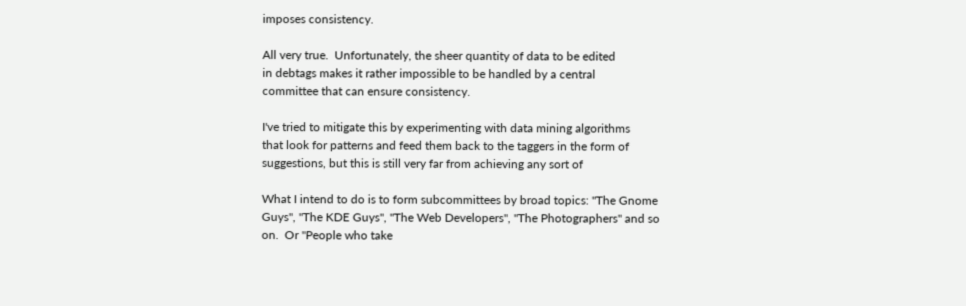imposes consistency.

All very true.  Unfortunately, the sheer quantity of data to be edited
in debtags makes it rather impossible to be handled by a central
committee that can ensure consistency.

I've tried to mitigate this by experimenting with data mining algorithms
that look for patterns and feed them back to the taggers in the form of
suggestions, but this is still very far from achieving any sort of

What I intend to do is to form subcommittees by broad topics: "The Gnome
Guys", "The KDE Guys", "The Web Developers", "The Photographers" and so
on.  Or "People who take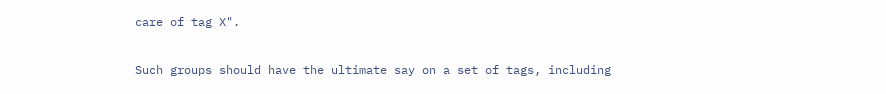care of tag X".

Such groups should have the ultimate say on a set of tags, including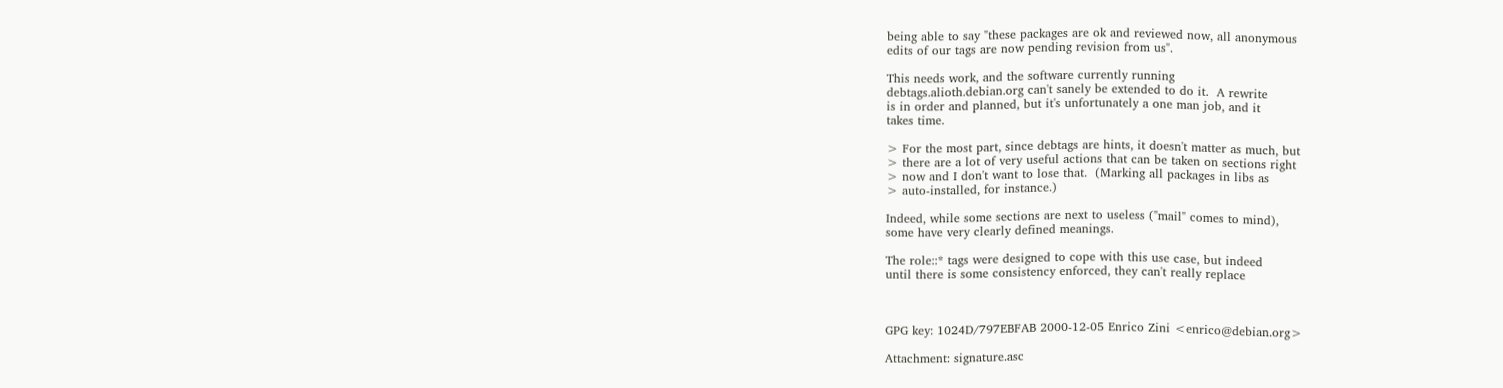being able to say "these packages are ok and reviewed now, all anonymous
edits of our tags are now pending revision from us".

This needs work, and the software currently running
debtags.alioth.debian.org can't sanely be extended to do it.  A rewrite
is in order and planned, but it's unfortunately a one man job, and it
takes time.

> For the most part, since debtags are hints, it doesn't matter as much, but
> there are a lot of very useful actions that can be taken on sections right
> now and I don't want to lose that.  (Marking all packages in libs as
> auto-installed, for instance.)

Indeed, while some sections are next to useless ("mail" comes to mind),
some have very clearly defined meanings.

The role::* tags were designed to cope with this use case, but indeed
until there is some consistency enforced, they can't really replace



GPG key: 1024D/797EBFAB 2000-12-05 Enrico Zini <enrico@debian.org>

Attachment: signature.asc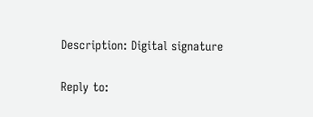Description: Digital signature

Reply to: